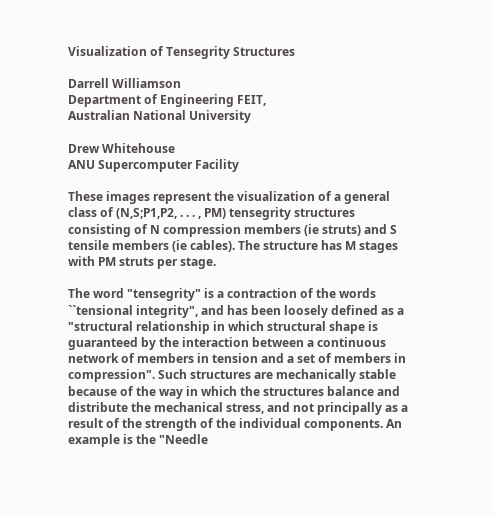Visualization of Tensegrity Structures

Darrell Williamson
Department of Engineering FEIT,
Australian National University

Drew Whitehouse
ANU Supercomputer Facility

These images represent the visualization of a general class of (N,S;P1,P2, . . . , PM) tensegrity structures consisting of N compression members (ie struts) and S tensile members (ie cables). The structure has M stages with PM struts per stage.

The word "tensegrity" is a contraction of the words ``tensional integrity", and has been loosely defined as a "structural relationship in which structural shape is guaranteed by the interaction between a continuous network of members in tension and a set of members in compression". Such structures are mechanically stable because of the way in which the structures balance and distribute the mechanical stress, and not principally as a result of the strength of the individual components. An example is the "Needle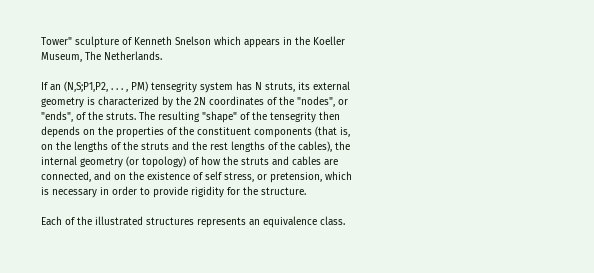Tower" sculpture of Kenneth Snelson which appears in the Koeller Museum, The Netherlands.

If an (N,S;P1,P2, . . . , PM) tensegrity system has N struts, its external geometry is characterized by the 2N coordinates of the "nodes", or "ends", of the struts. The resulting "shape" of the tensegrity then depends on the properties of the constituent components (that is, on the lengths of the struts and the rest lengths of the cables), the internal geometry (or topology) of how the struts and cables are connected, and on the existence of self stress, or pretension, which is necessary in order to provide rigidity for the structure.

Each of the illustrated structures represents an equivalence class.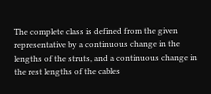The complete class is defined from the given representative by a continuous change in the lengths of the struts, and a continuous change in the rest lengths of the cables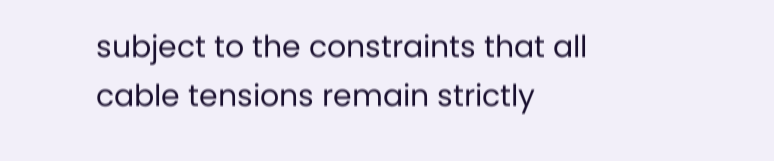subject to the constraints that all cable tensions remain strictly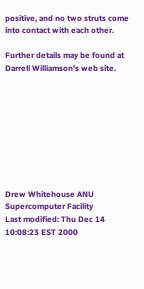positive, and no two struts come into contact with each other.

Further details may be found at Darrell Williamson's web site.









Drew Whitehouse ANU Supercomputer Facility
Last modified: Thu Dec 14 10:08:23 EST 2000